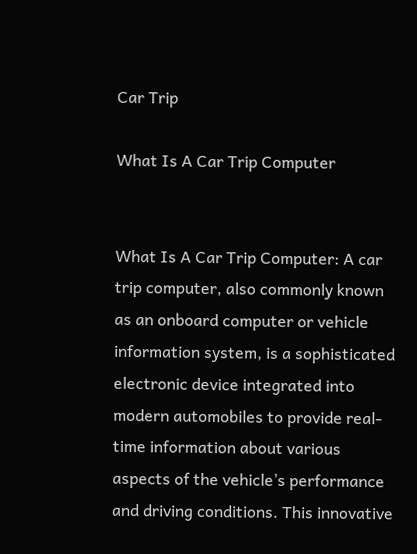Car Trip

What Is A Car Trip Computer


What Is A Car Trip Computer: A car trip computer, also commonly known as an onboard computer or vehicle information system, is a sophisticated electronic device integrated into modern automobiles to provide real-time information about various aspects of the vehicle’s performance and driving conditions. This innovative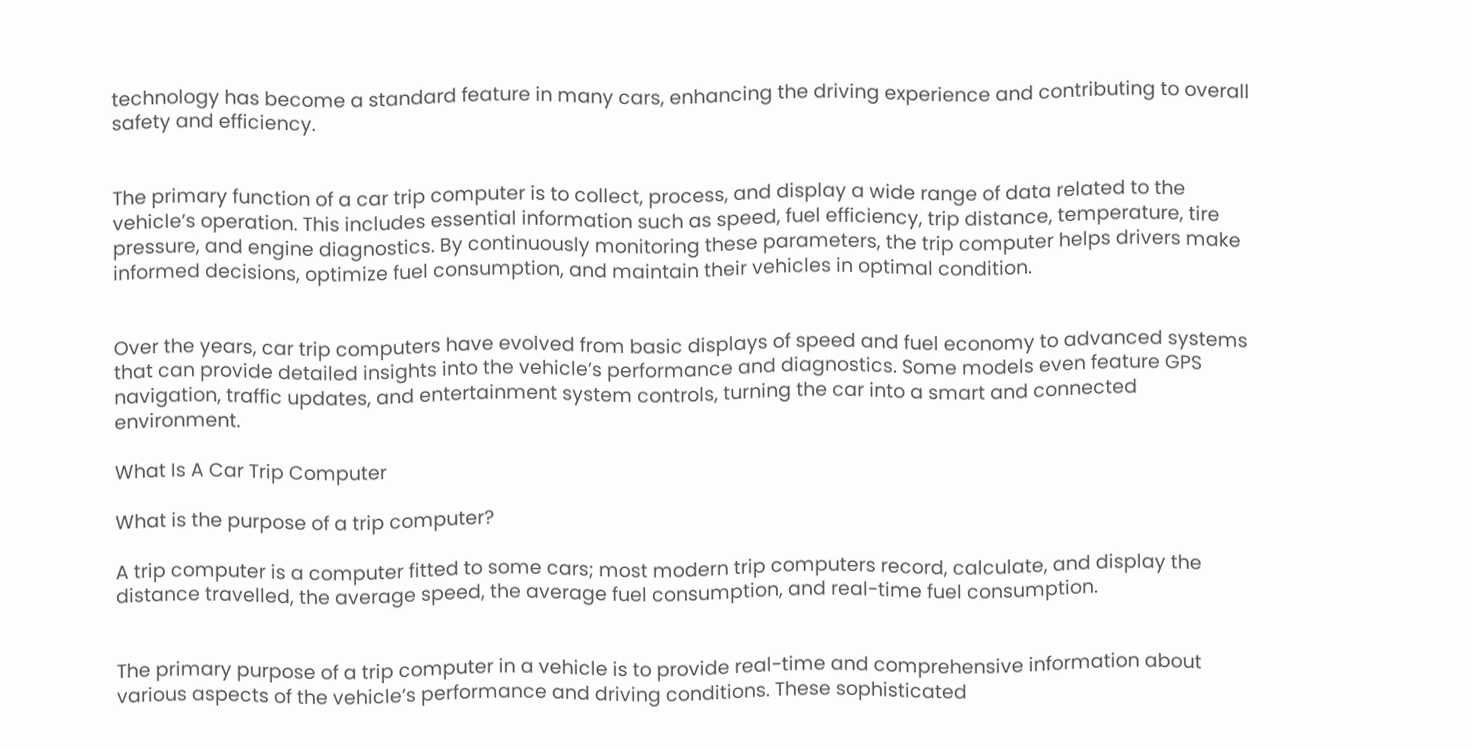technology has become a standard feature in many cars, enhancing the driving experience and contributing to overall safety and efficiency.


The primary function of a car trip computer is to collect, process, and display a wide range of data related to the vehicle’s operation. This includes essential information such as speed, fuel efficiency, trip distance, temperature, tire pressure, and engine diagnostics. By continuously monitoring these parameters, the trip computer helps drivers make informed decisions, optimize fuel consumption, and maintain their vehicles in optimal condition.


Over the years, car trip computers have evolved from basic displays of speed and fuel economy to advanced systems that can provide detailed insights into the vehicle’s performance and diagnostics. Some models even feature GPS navigation, traffic updates, and entertainment system controls, turning the car into a smart and connected environment.

What Is A Car Trip Computer

What is the purpose of a trip computer?

A trip computer is a computer fitted to some cars; most modern trip computers record, calculate, and display the distance travelled, the average speed, the average fuel consumption, and real-time fuel consumption.


The primary purpose of a trip computer in a vehicle is to provide real-time and comprehensive information about various aspects of the vehicle’s performance and driving conditions. These sophisticated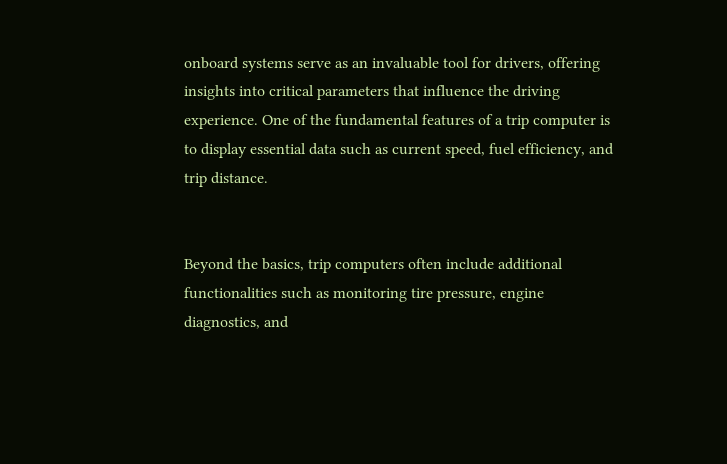onboard systems serve as an invaluable tool for drivers, offering insights into critical parameters that influence the driving experience. One of the fundamental features of a trip computer is to display essential data such as current speed, fuel efficiency, and trip distance.


Beyond the basics, trip computers often include additional functionalities such as monitoring tire pressure, engine diagnostics, and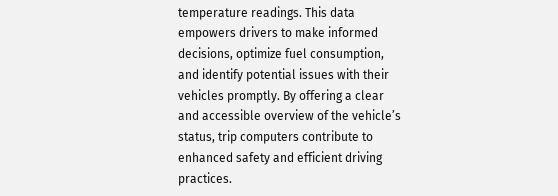temperature readings. This data empowers drivers to make informed decisions, optimize fuel consumption, and identify potential issues with their vehicles promptly. By offering a clear and accessible overview of the vehicle’s status, trip computers contribute to enhanced safety and efficient driving practices.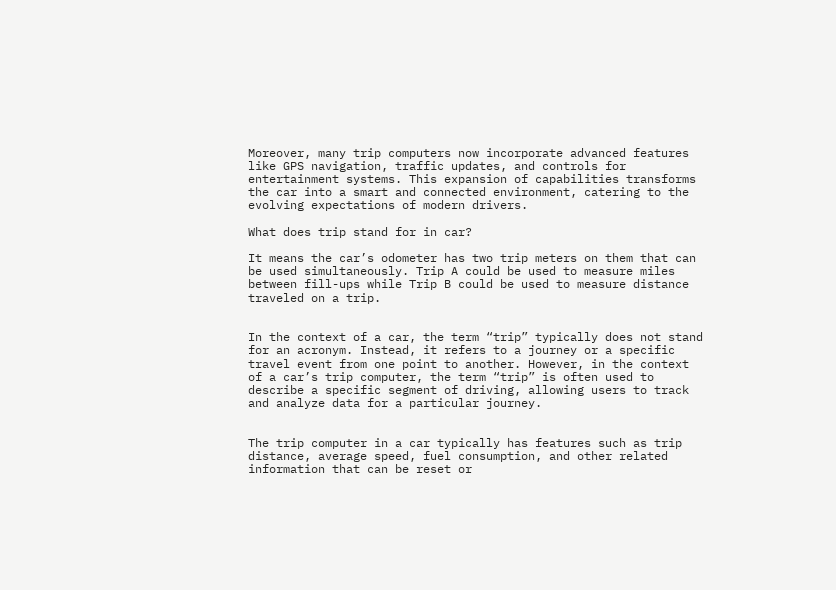Moreover, many trip computers now incorporate advanced features like GPS navigation, traffic updates, and controls for entertainment systems. This expansion of capabilities transforms the car into a smart and connected environment, catering to the evolving expectations of modern drivers.

What does trip stand for in car?

It means the car’s odometer has two trip meters on them that can be used simultaneously. Trip A could be used to measure miles between fill-ups while Trip B could be used to measure distance traveled on a trip.


In the context of a car, the term “trip” typically does not stand for an acronym. Instead, it refers to a journey or a specific travel event from one point to another. However, in the context of a car’s trip computer, the term “trip” is often used to describe a specific segment of driving, allowing users to track and analyze data for a particular journey.


The trip computer in a car typically has features such as trip distance, average speed, fuel consumption, and other related information that can be reset or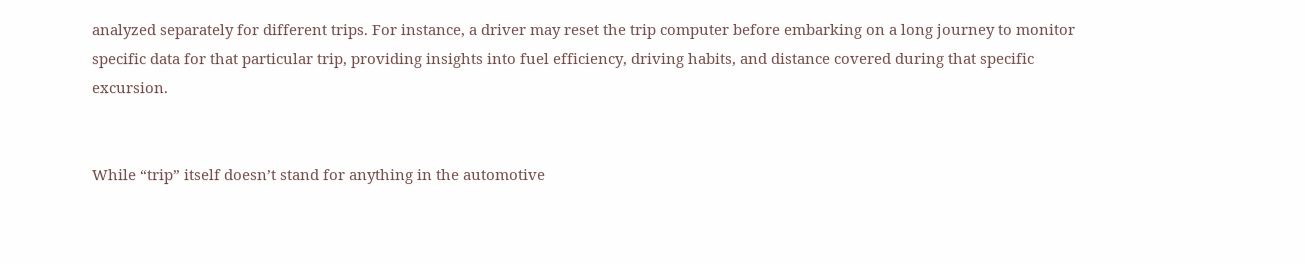analyzed separately for different trips. For instance, a driver may reset the trip computer before embarking on a long journey to monitor specific data for that particular trip, providing insights into fuel efficiency, driving habits, and distance covered during that specific excursion.


While “trip” itself doesn’t stand for anything in the automotive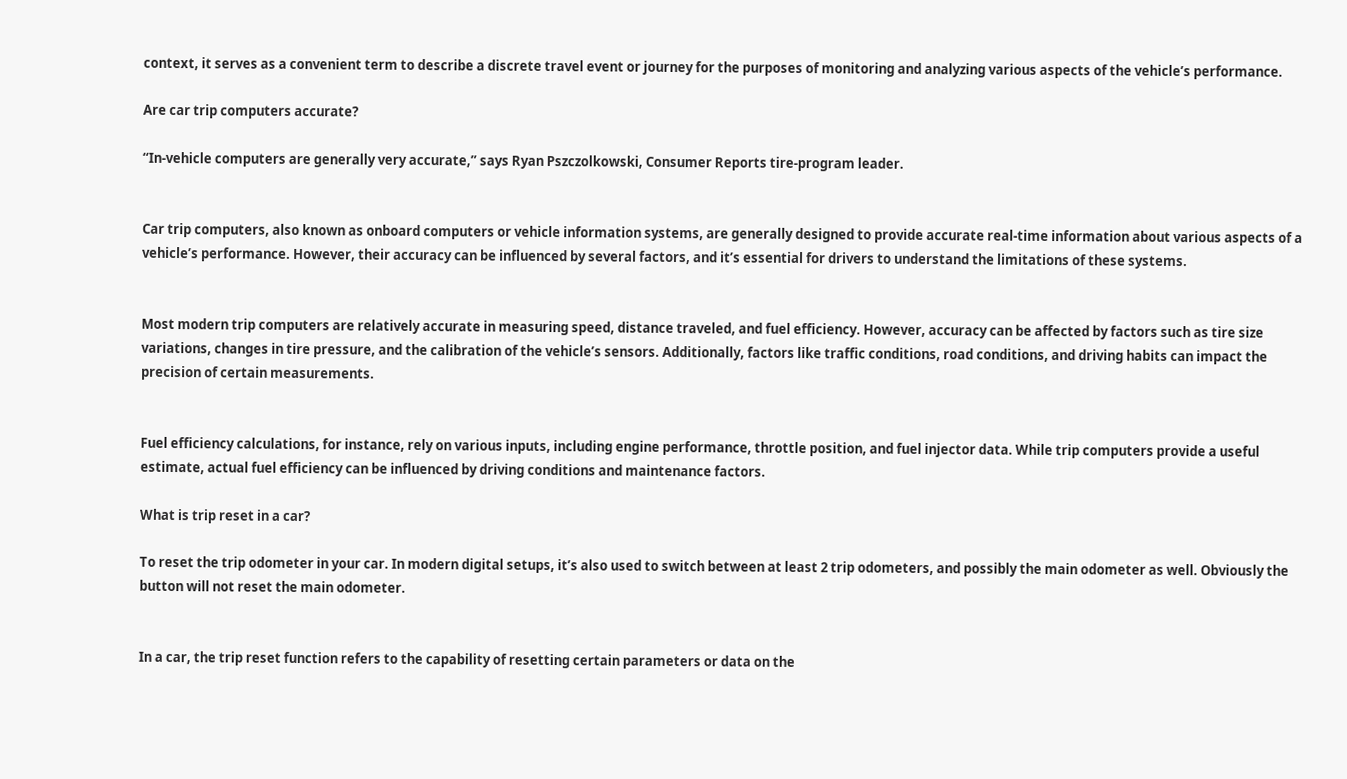context, it serves as a convenient term to describe a discrete travel event or journey for the purposes of monitoring and analyzing various aspects of the vehicle’s performance.

Are car trip computers accurate?

“In-vehicle computers are generally very accurate,” says Ryan Pszczolkowski, Consumer Reports tire-program leader.


Car trip computers, also known as onboard computers or vehicle information systems, are generally designed to provide accurate real-time information about various aspects of a vehicle’s performance. However, their accuracy can be influenced by several factors, and it’s essential for drivers to understand the limitations of these systems.


Most modern trip computers are relatively accurate in measuring speed, distance traveled, and fuel efficiency. However, accuracy can be affected by factors such as tire size variations, changes in tire pressure, and the calibration of the vehicle’s sensors. Additionally, factors like traffic conditions, road conditions, and driving habits can impact the precision of certain measurements.


Fuel efficiency calculations, for instance, rely on various inputs, including engine performance, throttle position, and fuel injector data. While trip computers provide a useful estimate, actual fuel efficiency can be influenced by driving conditions and maintenance factors.

What is trip reset in a car?

To reset the trip odometer in your car. In modern digital setups, it’s also used to switch between at least 2 trip odometers, and possibly the main odometer as well. Obviously the button will not reset the main odometer.


In a car, the trip reset function refers to the capability of resetting certain parameters or data on the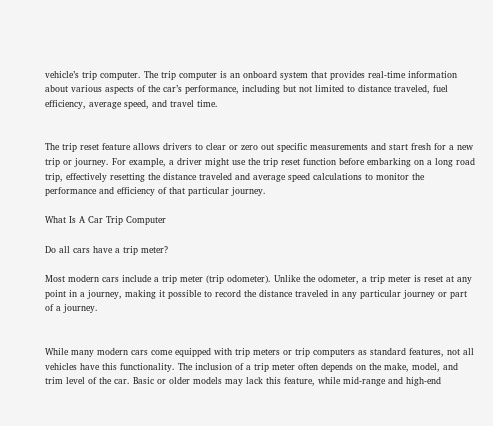vehicle’s trip computer. The trip computer is an onboard system that provides real-time information about various aspects of the car’s performance, including but not limited to distance traveled, fuel efficiency, average speed, and travel time.


The trip reset feature allows drivers to clear or zero out specific measurements and start fresh for a new trip or journey. For example, a driver might use the trip reset function before embarking on a long road trip, effectively resetting the distance traveled and average speed calculations to monitor the performance and efficiency of that particular journey.

What Is A Car Trip Computer

Do all cars have a trip meter?

Most modern cars include a trip meter (trip odometer). Unlike the odometer, a trip meter is reset at any point in a journey, making it possible to record the distance traveled in any particular journey or part of a journey.


While many modern cars come equipped with trip meters or trip computers as standard features, not all vehicles have this functionality. The inclusion of a trip meter often depends on the make, model, and trim level of the car. Basic or older models may lack this feature, while mid-range and high-end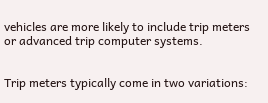vehicles are more likely to include trip meters or advanced trip computer systems.


Trip meters typically come in two variations: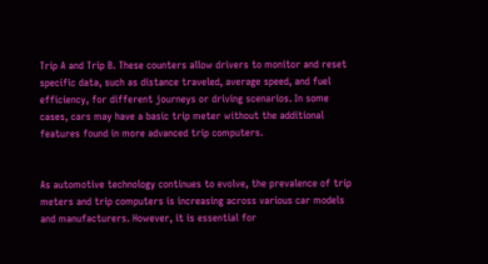Trip A and Trip B. These counters allow drivers to monitor and reset specific data, such as distance traveled, average speed, and fuel efficiency, for different journeys or driving scenarios. In some cases, cars may have a basic trip meter without the additional features found in more advanced trip computers.


As automotive technology continues to evolve, the prevalence of trip meters and trip computers is increasing across various car models and manufacturers. However, it is essential for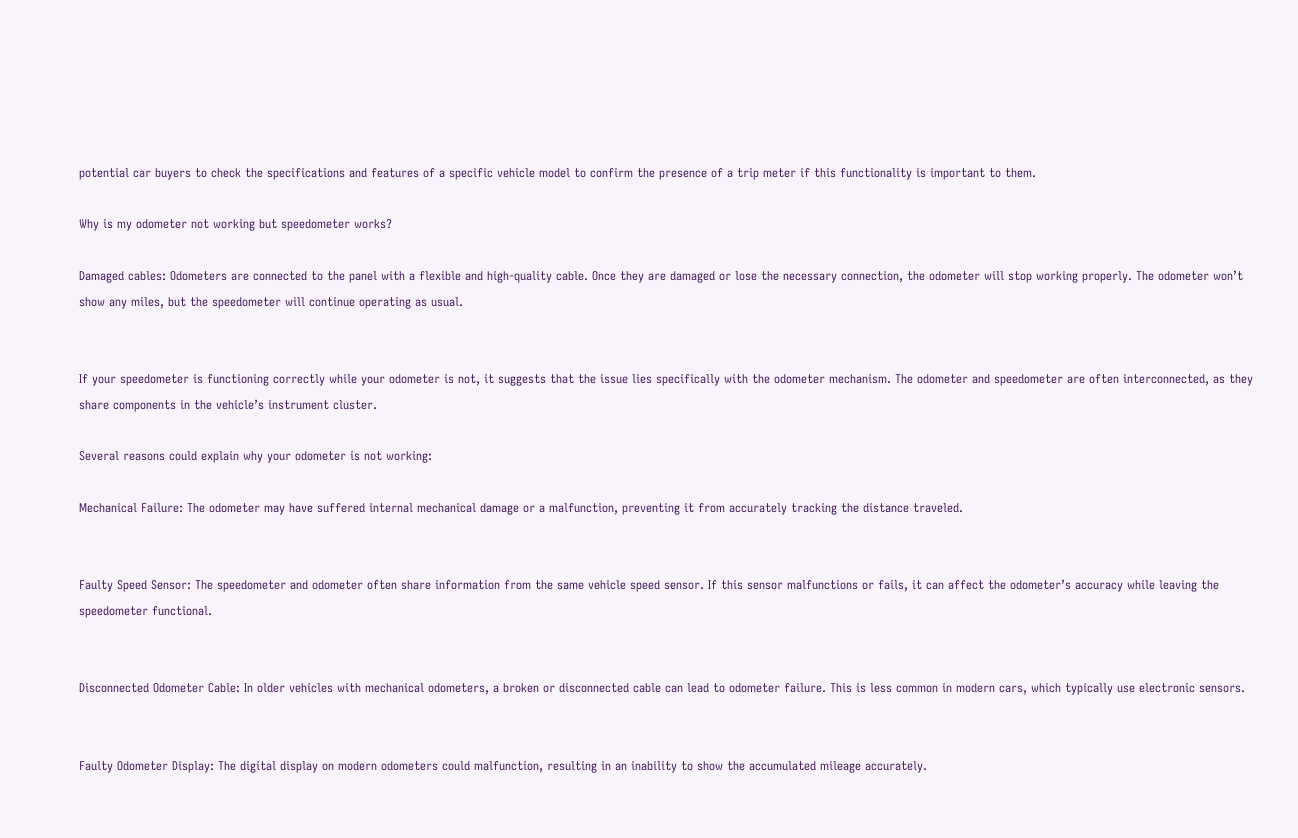potential car buyers to check the specifications and features of a specific vehicle model to confirm the presence of a trip meter if this functionality is important to them.

Why is my odometer not working but speedometer works?

Damaged cables: Odometers are connected to the panel with a flexible and high-quality cable. Once they are damaged or lose the necessary connection, the odometer will stop working properly. The odometer won’t show any miles, but the speedometer will continue operating as usual.


If your speedometer is functioning correctly while your odometer is not, it suggests that the issue lies specifically with the odometer mechanism. The odometer and speedometer are often interconnected, as they share components in the vehicle’s instrument cluster.

Several reasons could explain why your odometer is not working:

Mechanical Failure: The odometer may have suffered internal mechanical damage or a malfunction, preventing it from accurately tracking the distance traveled.


Faulty Speed Sensor: The speedometer and odometer often share information from the same vehicle speed sensor. If this sensor malfunctions or fails, it can affect the odometer’s accuracy while leaving the speedometer functional.


Disconnected Odometer Cable: In older vehicles with mechanical odometers, a broken or disconnected cable can lead to odometer failure. This is less common in modern cars, which typically use electronic sensors.


Faulty Odometer Display: The digital display on modern odometers could malfunction, resulting in an inability to show the accumulated mileage accurately.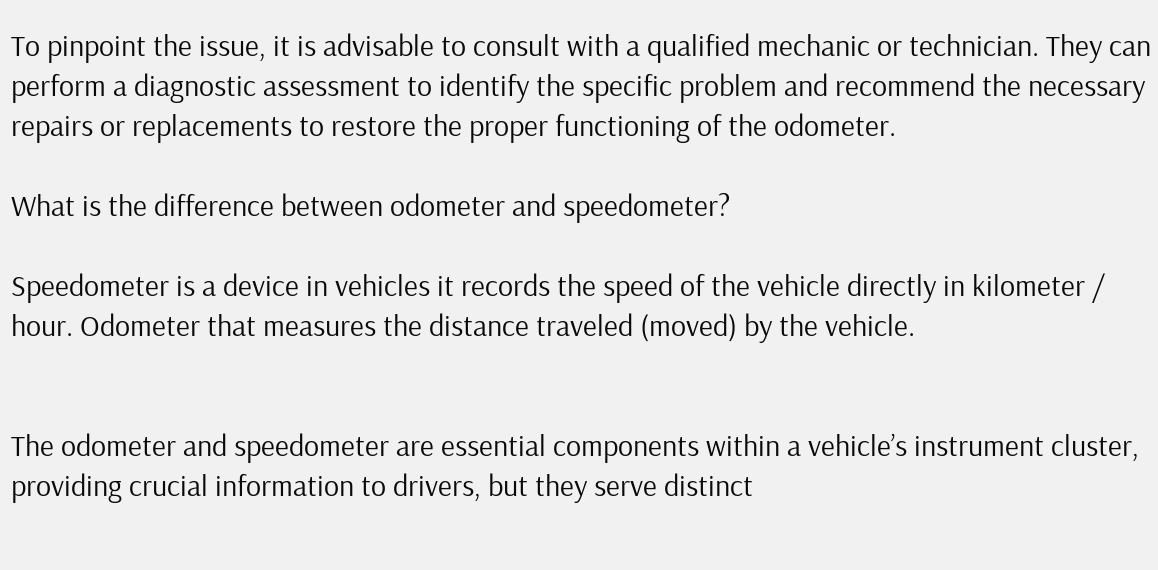To pinpoint the issue, it is advisable to consult with a qualified mechanic or technician. They can perform a diagnostic assessment to identify the specific problem and recommend the necessary repairs or replacements to restore the proper functioning of the odometer.

What is the difference between odometer and speedometer?

Speedometer is a device in vehicles it records the speed of the vehicle directly in kilometer / hour. Odometer that measures the distance traveled (moved) by the vehicle.


The odometer and speedometer are essential components within a vehicle’s instrument cluster, providing crucial information to drivers, but they serve distinct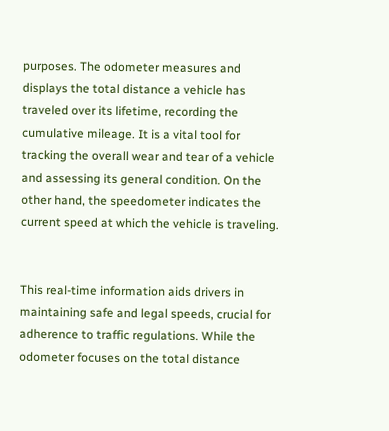purposes. The odometer measures and displays the total distance a vehicle has traveled over its lifetime, recording the cumulative mileage. It is a vital tool for tracking the overall wear and tear of a vehicle and assessing its general condition. On the other hand, the speedometer indicates the current speed at which the vehicle is traveling.


This real-time information aids drivers in maintaining safe and legal speeds, crucial for adherence to traffic regulations. While the odometer focuses on the total distance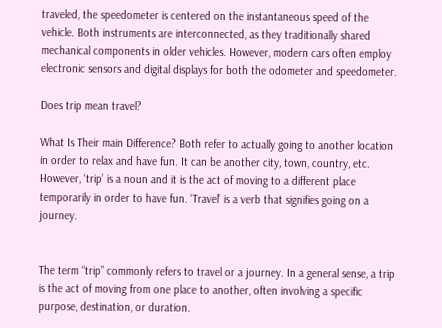traveled, the speedometer is centered on the instantaneous speed of the vehicle. Both instruments are interconnected, as they traditionally shared mechanical components in older vehicles. However, modern cars often employ electronic sensors and digital displays for both the odometer and speedometer.

Does trip mean travel?

What Is Their main Difference? Both refer to actually going to another location in order to relax and have fun. It can be another city, town, country, etc. However, ‘trip’ is a noun and it is the act of moving to a different place temporarily in order to have fun. ‘Travel’ is a verb that signifies going on a journey.


The term “trip” commonly refers to travel or a journey. In a general sense, a trip is the act of moving from one place to another, often involving a specific purpose, destination, or duration.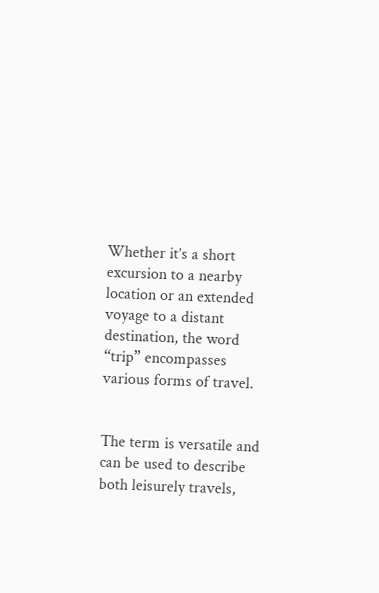Whether it’s a short excursion to a nearby location or an extended voyage to a distant destination, the word “trip” encompasses various forms of travel.


The term is versatile and can be used to describe both leisurely travels,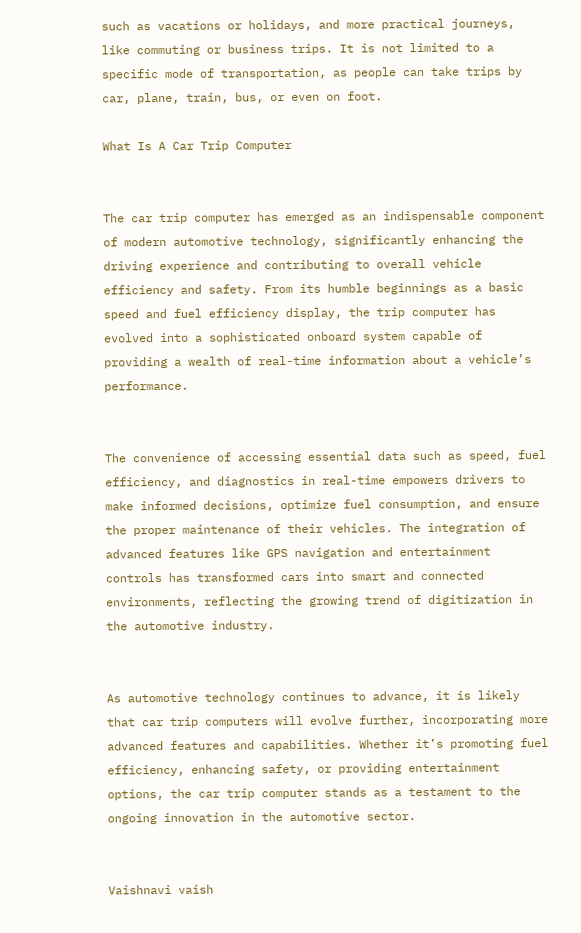such as vacations or holidays, and more practical journeys, like commuting or business trips. It is not limited to a specific mode of transportation, as people can take trips by car, plane, train, bus, or even on foot.

What Is A Car Trip Computer


The car trip computer has emerged as an indispensable component of modern automotive technology, significantly enhancing the driving experience and contributing to overall vehicle efficiency and safety. From its humble beginnings as a basic speed and fuel efficiency display, the trip computer has evolved into a sophisticated onboard system capable of providing a wealth of real-time information about a vehicle’s performance.


The convenience of accessing essential data such as speed, fuel efficiency, and diagnostics in real-time empowers drivers to make informed decisions, optimize fuel consumption, and ensure the proper maintenance of their vehicles. The integration of advanced features like GPS navigation and entertainment controls has transformed cars into smart and connected environments, reflecting the growing trend of digitization in the automotive industry.


As automotive technology continues to advance, it is likely that car trip computers will evolve further, incorporating more advanced features and capabilities. Whether it’s promoting fuel efficiency, enhancing safety, or providing entertainment options, the car trip computer stands as a testament to the ongoing innovation in the automotive sector.


Vaishnavi vaish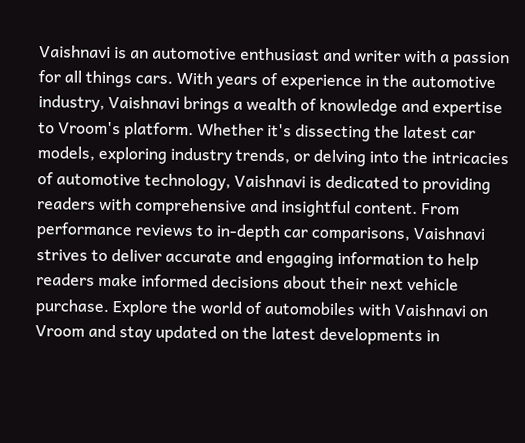Vaishnavi is an automotive enthusiast and writer with a passion for all things cars. With years of experience in the automotive industry, Vaishnavi brings a wealth of knowledge and expertise to Vroom's platform. Whether it's dissecting the latest car models, exploring industry trends, or delving into the intricacies of automotive technology, Vaishnavi is dedicated to providing readers with comprehensive and insightful content. From performance reviews to in-depth car comparisons, Vaishnavi strives to deliver accurate and engaging information to help readers make informed decisions about their next vehicle purchase. Explore the world of automobiles with Vaishnavi on Vroom and stay updated on the latest developments in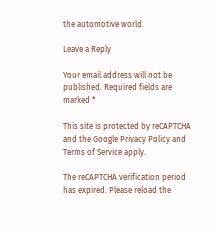the automotive world.

Leave a Reply

Your email address will not be published. Required fields are marked *

This site is protected by reCAPTCHA and the Google Privacy Policy and Terms of Service apply.

The reCAPTCHA verification period has expired. Please reload the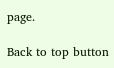page.

Back to top button